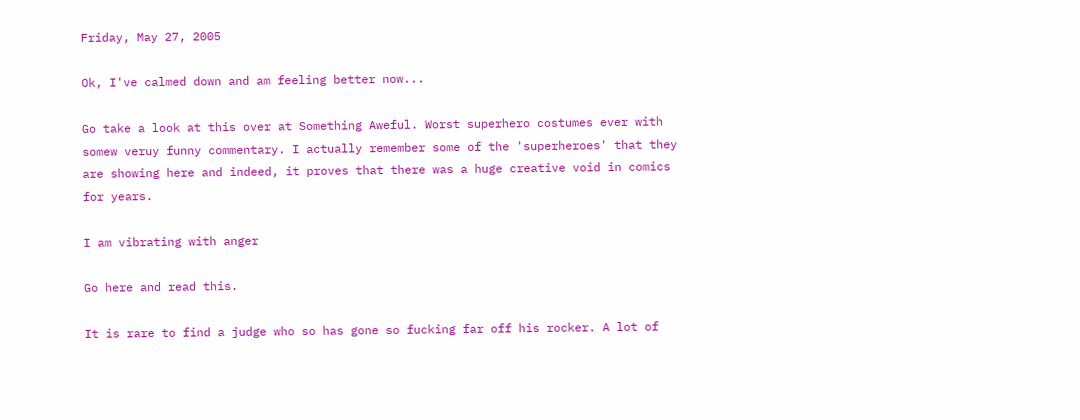Friday, May 27, 2005

Ok, I've calmed down and am feeling better now...

Go take a look at this over at Something Aweful. Worst superhero costumes ever with somew veruy funny commentary. I actually remember some of the 'superheroes' that they are showing here and indeed, it proves that there was a huge creative void in comics for years.

I am vibrating with anger

Go here and read this.

It is rare to find a judge who so has gone so fucking far off his rocker. A lot of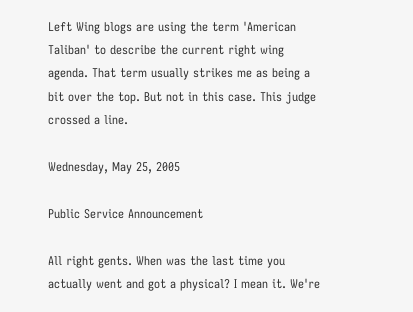Left Wing blogs are using the term 'American Taliban' to describe the current right wing agenda. That term usually strikes me as being a bit over the top. But not in this case. This judge crossed a line.

Wednesday, May 25, 2005

Public Service Announcement

All right gents. When was the last time you actually went and got a physical? I mean it. We're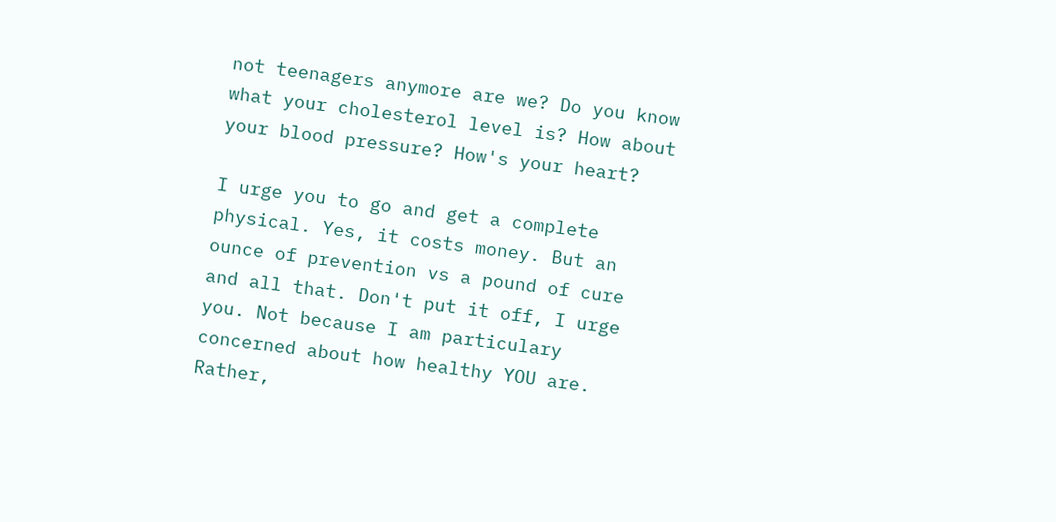not teenagers anymore are we? Do you know what your cholesterol level is? How about your blood pressure? How's your heart?

I urge you to go and get a complete physical. Yes, it costs money. But an ounce of prevention vs a pound of cure and all that. Don't put it off, I urge you. Not because I am particulary concerned about how healthy YOU are. Rather,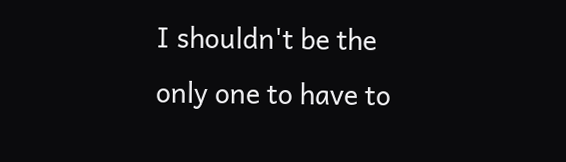I shouldn't be the only one to have to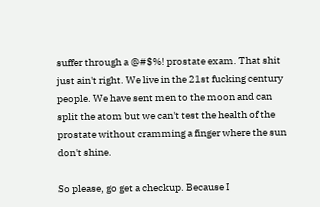suffer through a @#$%! prostate exam. That shit just ain't right. We live in the 21st fucking century people. We have sent men to the moon and can split the atom but we can't test the health of the prostate without cramming a finger where the sun don't shine.

So please, go get a checkup. Because I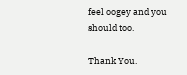feel oogey and you should too.

Thank You.